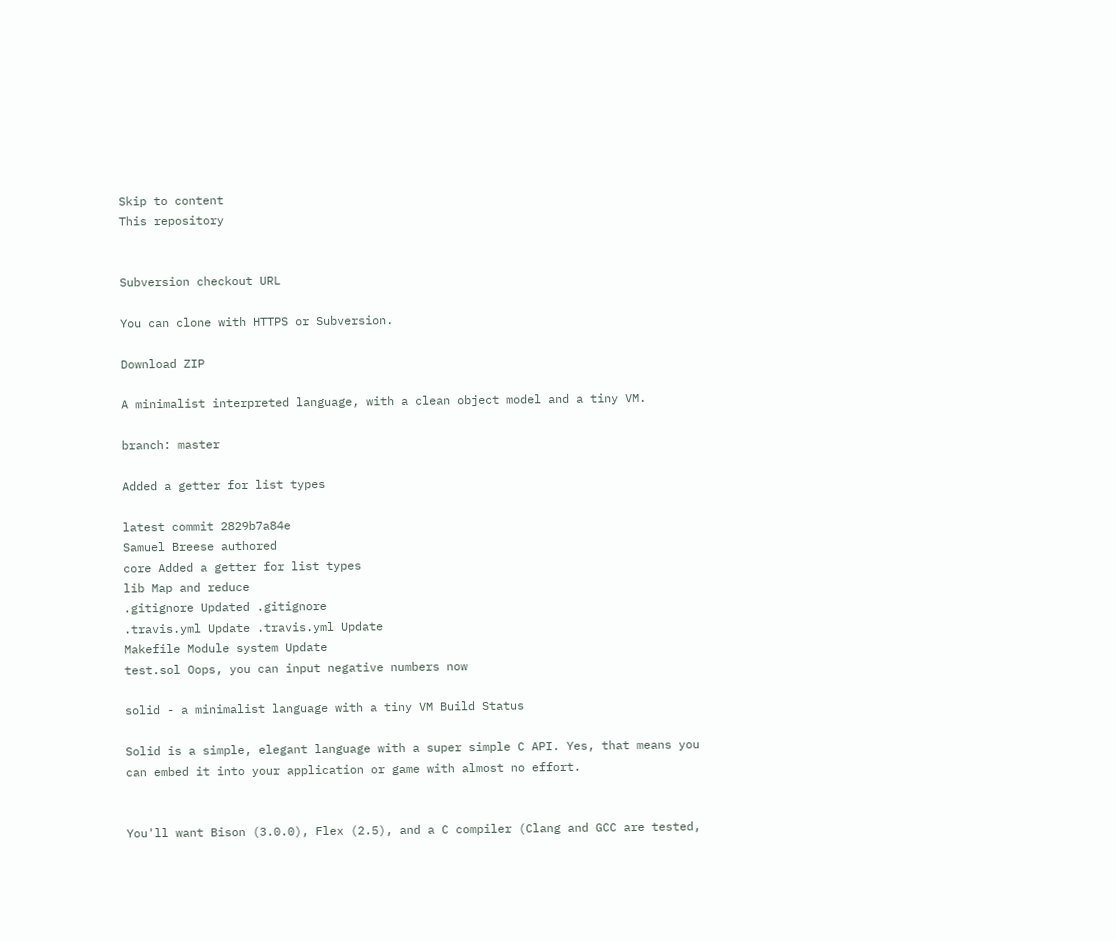Skip to content
This repository


Subversion checkout URL

You can clone with HTTPS or Subversion.

Download ZIP

A minimalist interpreted language, with a clean object model and a tiny VM.

branch: master

Added a getter for list types

latest commit 2829b7a84e
Samuel Breese authored
core Added a getter for list types
lib Map and reduce
.gitignore Updated .gitignore
.travis.yml Update .travis.yml Update
Makefile Module system Update
test.sol Oops, you can input negative numbers now

solid - a minimalist language with a tiny VM Build Status

Solid is a simple, elegant language with a super simple C API. Yes, that means you can embed it into your application or game with almost no effort.


You'll want Bison (3.0.0), Flex (2.5), and a C compiler (Clang and GCC are tested,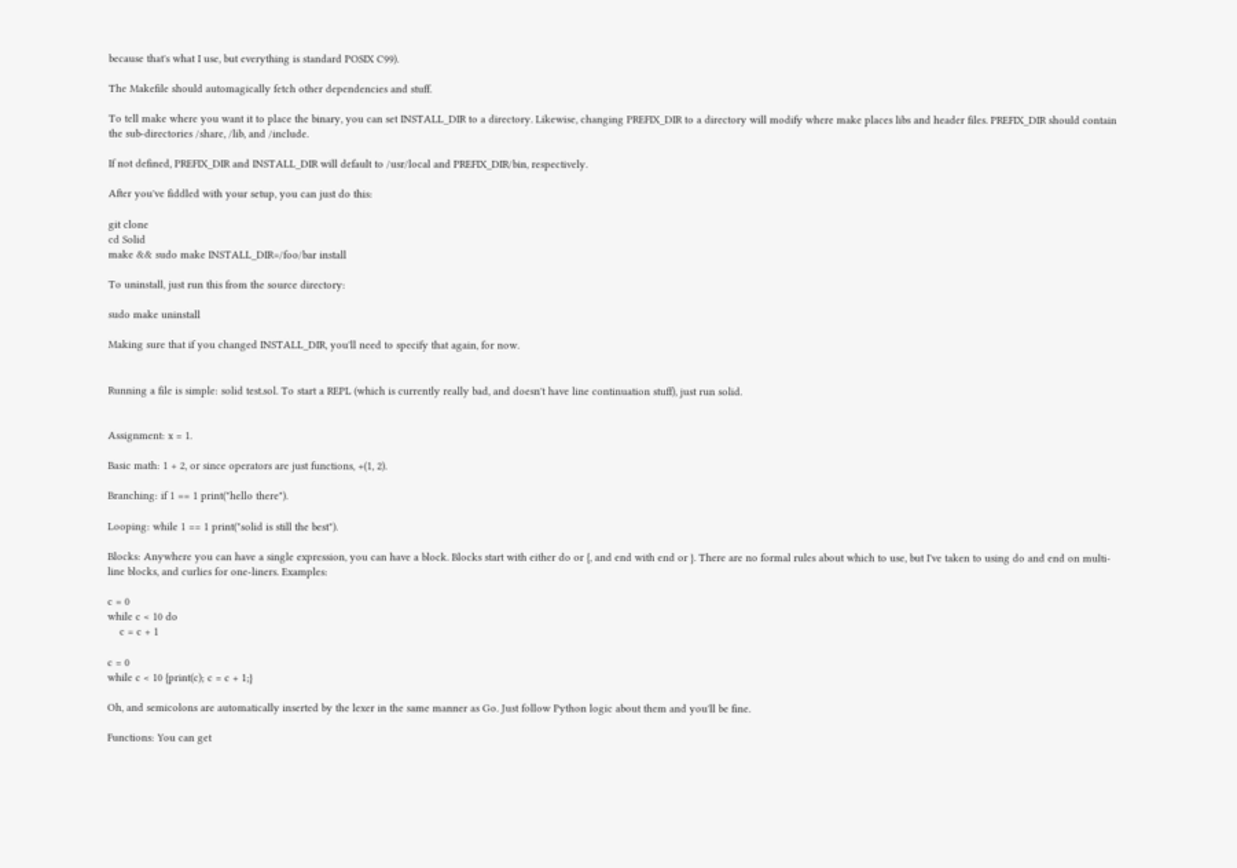because that's what I use, but everything is standard POSIX C99).

The Makefile should automagically fetch other dependencies and stuff.

To tell make where you want it to place the binary, you can set INSTALL_DIR to a directory. Likewise, changing PREFIX_DIR to a directory will modify where make places libs and header files. PREFIX_DIR should contain the sub-directories /share, /lib, and /include.

If not defined, PREFIX_DIR and INSTALL_DIR will default to /usr/local and PREFIX_DIR/bin, respectively.

After you've fiddled with your setup, you can just do this:

git clone
cd Solid
make && sudo make INSTALL_DIR=/foo/bar install

To uninstall, just run this from the source directory:

sudo make uninstall

Making sure that if you changed INSTALL_DIR, you'll need to specify that again, for now.


Running a file is simple: solid test.sol. To start a REPL (which is currently really bad, and doesn't have line continuation stuff), just run solid.


Assignment: x = 1.

Basic math: 1 + 2, or since operators are just functions, +(1, 2).

Branching: if 1 == 1 print("hello there").

Looping: while 1 == 1 print("solid is still the best").

Blocks: Anywhere you can have a single expression, you can have a block. Blocks start with either do or {, and end with end or }. There are no formal rules about which to use, but I've taken to using do and end on multi-line blocks, and curlies for one-liners. Examples:

c = 0
while c < 10 do
    c = c + 1

c = 0
while c < 10 {print(c); c = c + 1;}

Oh, and semicolons are automatically inserted by the lexer in the same manner as Go. Just follow Python logic about them and you'll be fine.

Functions: You can get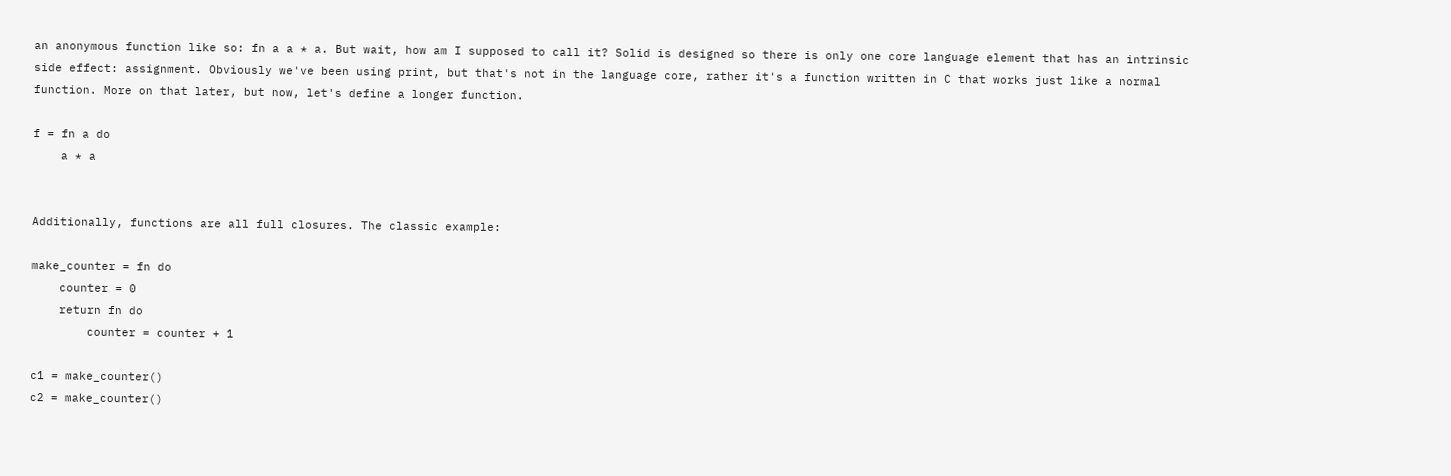an anonymous function like so: fn a a * a. But wait, how am I supposed to call it? Solid is designed so there is only one core language element that has an intrinsic side effect: assignment. Obviously we've been using print, but that's not in the language core, rather it's a function written in C that works just like a normal function. More on that later, but now, let's define a longer function.

f = fn a do
    a * a


Additionally, functions are all full closures. The classic example:

make_counter = fn do
    counter = 0
    return fn do
        counter = counter + 1

c1 = make_counter()
c2 = make_counter()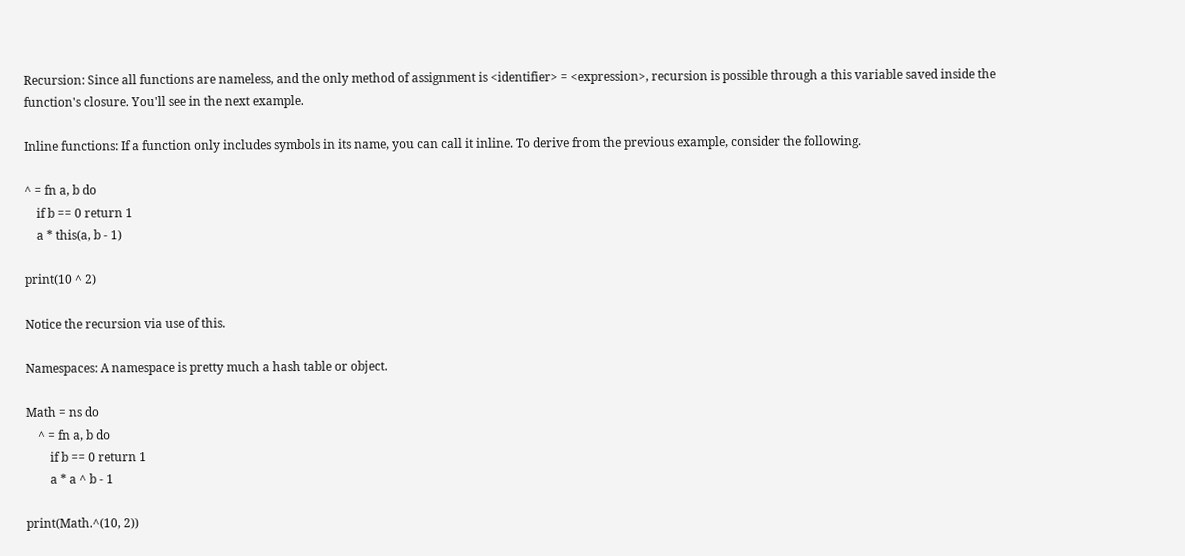Recursion: Since all functions are nameless, and the only method of assignment is <identifier> = <expression>, recursion is possible through a this variable saved inside the function's closure. You'll see in the next example.

Inline functions: If a function only includes symbols in its name, you can call it inline. To derive from the previous example, consider the following.

^ = fn a, b do
    if b == 0 return 1
    a * this(a, b - 1)

print(10 ^ 2)

Notice the recursion via use of this.

Namespaces: A namespace is pretty much a hash table or object.

Math = ns do
    ^ = fn a, b do
        if b == 0 return 1
        a * a ^ b - 1

print(Math.^(10, 2))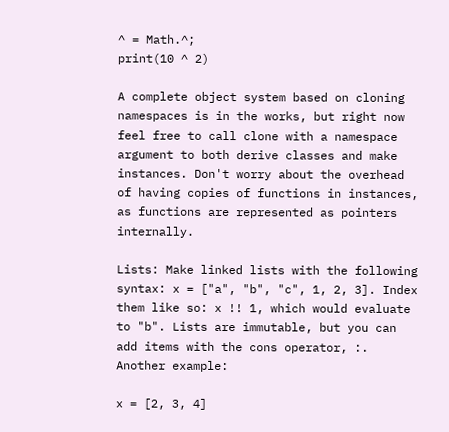^ = Math.^;
print(10 ^ 2)

A complete object system based on cloning namespaces is in the works, but right now feel free to call clone with a namespace argument to both derive classes and make instances. Don't worry about the overhead of having copies of functions in instances, as functions are represented as pointers internally.

Lists: Make linked lists with the following syntax: x = ["a", "b", "c", 1, 2, 3]. Index them like so: x !! 1, which would evaluate to "b". Lists are immutable, but you can add items with the cons operator, :. Another example:

x = [2, 3, 4]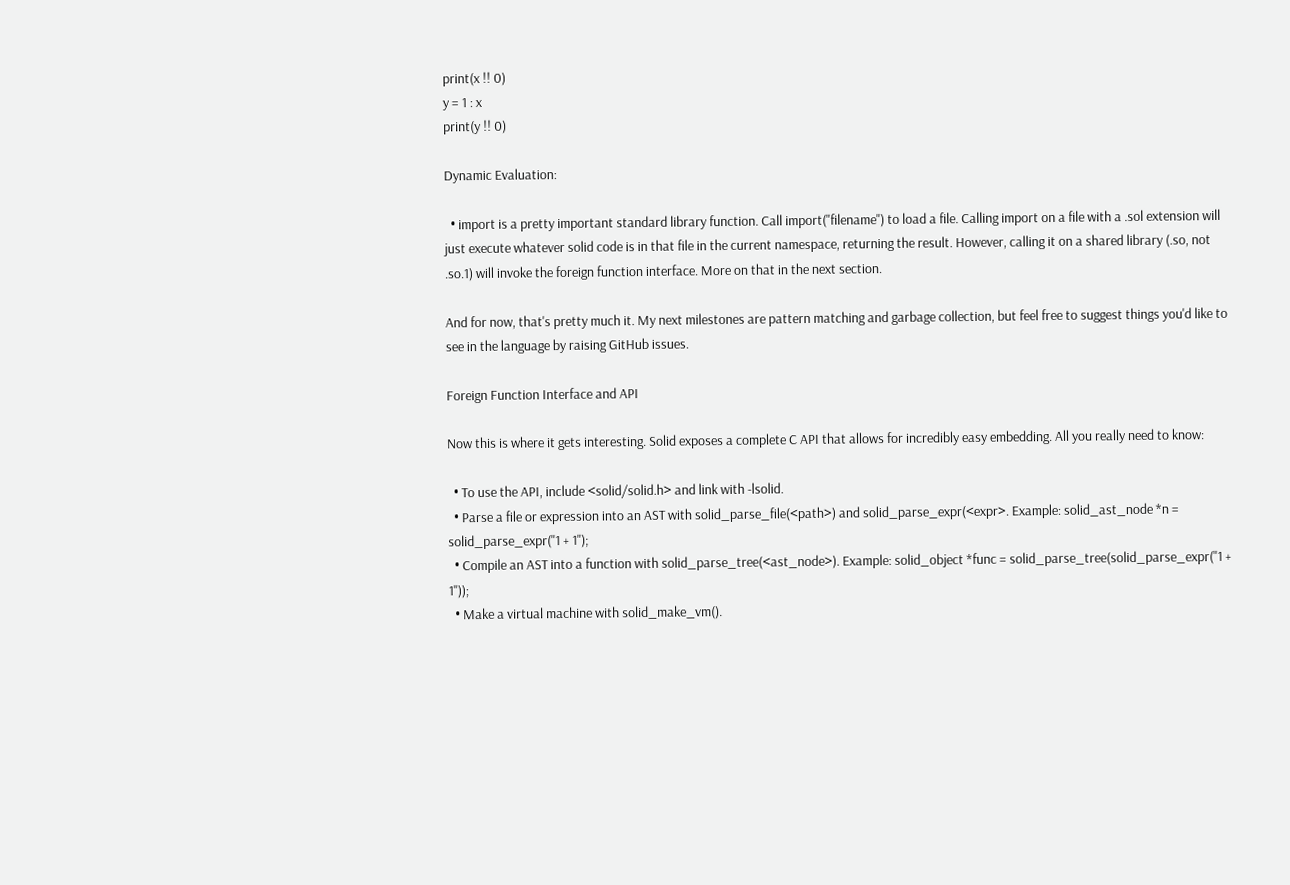print(x !! 0)
y = 1 : x
print(y !! 0)

Dynamic Evaluation:

  • import is a pretty important standard library function. Call import("filename") to load a file. Calling import on a file with a .sol extension will just execute whatever solid code is in that file in the current namespace, returning the result. However, calling it on a shared library (.so, not .so.1) will invoke the foreign function interface. More on that in the next section.

And for now, that's pretty much it. My next milestones are pattern matching and garbage collection, but feel free to suggest things you'd like to see in the language by raising GitHub issues.

Foreign Function Interface and API

Now this is where it gets interesting. Solid exposes a complete C API that allows for incredibly easy embedding. All you really need to know:

  • To use the API, include <solid/solid.h> and link with -lsolid.
  • Parse a file or expression into an AST with solid_parse_file(<path>) and solid_parse_expr(<expr>. Example: solid_ast_node *n = solid_parse_expr("1 + 1");
  • Compile an AST into a function with solid_parse_tree(<ast_node>). Example: solid_object *func = solid_parse_tree(solid_parse_expr("1 + 1"));
  • Make a virtual machine with solid_make_vm().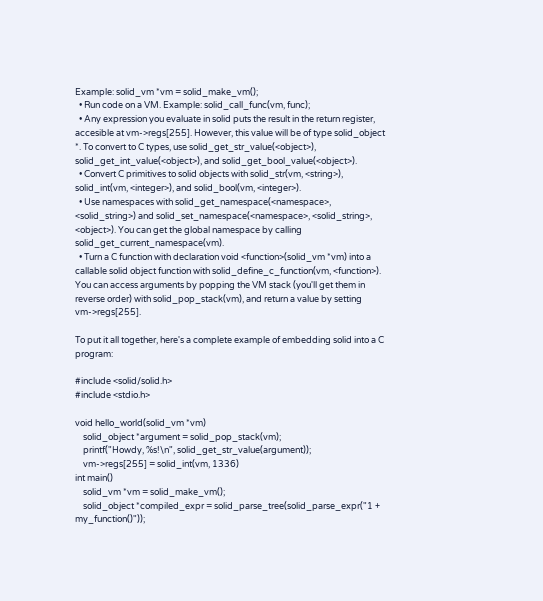Example: solid_vm *vm = solid_make_vm();
  • Run code on a VM. Example: solid_call_func(vm, func);
  • Any expression you evaluate in solid puts the result in the return register, accesible at vm->regs[255]. However, this value will be of type solid_object *. To convert to C types, use solid_get_str_value(<object>), solid_get_int_value(<object>), and solid_get_bool_value(<object>).
  • Convert C primitives to solid objects with solid_str(vm, <string>), solid_int(vm, <integer>), and solid_bool(vm, <integer>).
  • Use namespaces with solid_get_namespace(<namespace>, <solid_string>) and solid_set_namespace(<namespace>, <solid_string>, <object>). You can get the global namespace by calling solid_get_current_namespace(vm).
  • Turn a C function with declaration void <function>(solid_vm *vm) into a callable solid object function with solid_define_c_function(vm, <function>). You can access arguments by popping the VM stack (you'll get them in reverse order) with solid_pop_stack(vm), and return a value by setting vm->regs[255].

To put it all together, here's a complete example of embedding solid into a C program:

#include <solid/solid.h>
#include <stdio.h>

void hello_world(solid_vm *vm)
    solid_object *argument = solid_pop_stack(vm);
    printf("Howdy, %s!\n", solid_get_str_value(argument));
    vm->regs[255] = solid_int(vm, 1336)
int main()
    solid_vm *vm = solid_make_vm();
    solid_object *compiled_expr = solid_parse_tree(solid_parse_expr("1 + my_function()"));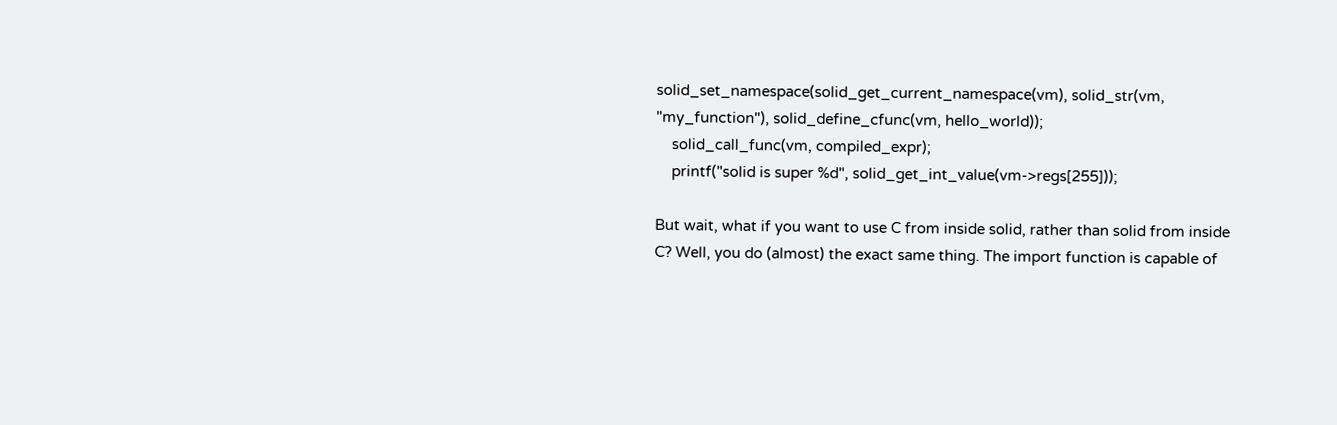solid_set_namespace(solid_get_current_namespace(vm), solid_str(vm, "my_function"), solid_define_cfunc(vm, hello_world));
    solid_call_func(vm, compiled_expr);
    printf("solid is super %d", solid_get_int_value(vm->regs[255]));

But wait, what if you want to use C from inside solid, rather than solid from inside C? Well, you do (almost) the exact same thing. The import function is capable of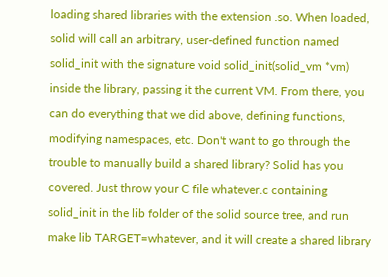loading shared libraries with the extension .so. When loaded, solid will call an arbitrary, user-defined function named solid_init with the signature void solid_init(solid_vm *vm) inside the library, passing it the current VM. From there, you can do everything that we did above, defining functions, modifying namespaces, etc. Don't want to go through the trouble to manually build a shared library? Solid has you covered. Just throw your C file whatever.c containing solid_init in the lib folder of the solid source tree, and run make lib TARGET=whatever, and it will create a shared library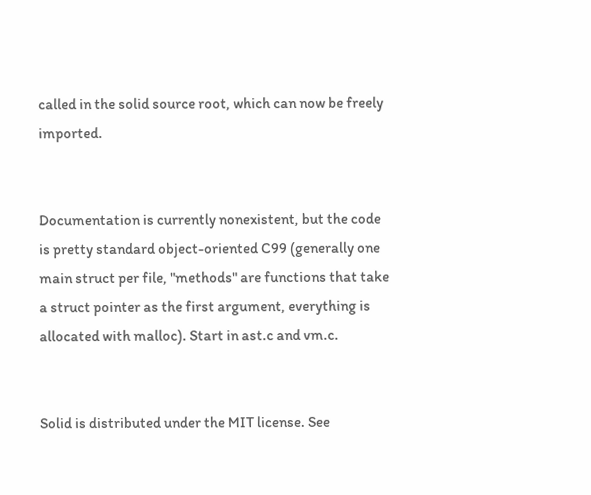called in the solid source root, which can now be freely imported.


Documentation is currently nonexistent, but the code is pretty standard object-oriented C99 (generally one main struct per file, "methods" are functions that take a struct pointer as the first argument, everything is allocated with malloc). Start in ast.c and vm.c.


Solid is distributed under the MIT license. See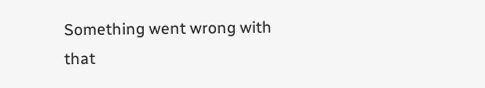Something went wrong with that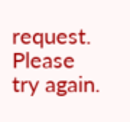request. Please try again.